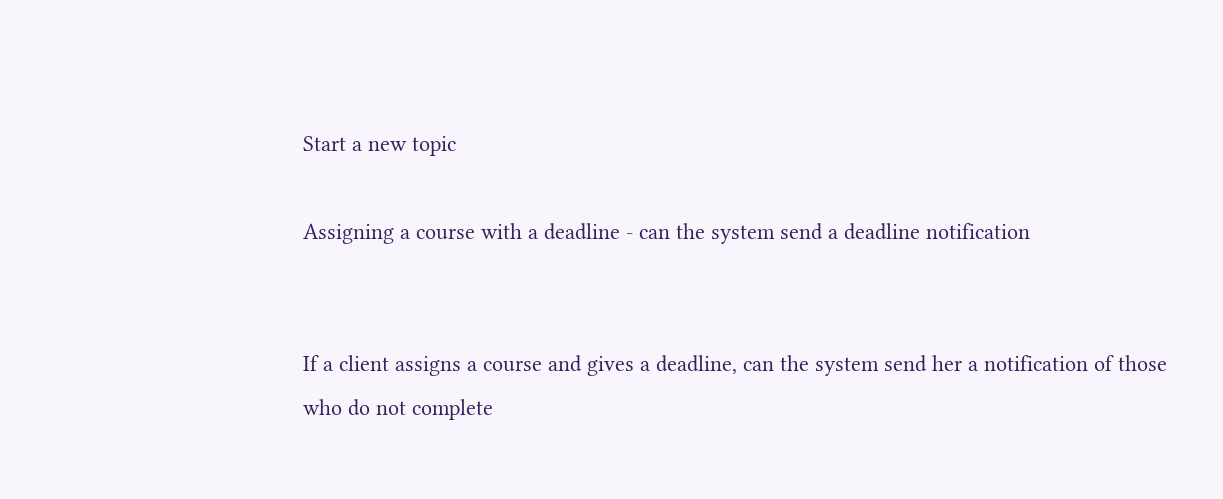Start a new topic

Assigning a course with a deadline - can the system send a deadline notification


If a client assigns a course and gives a deadline, can the system send her a notification of those who do not complete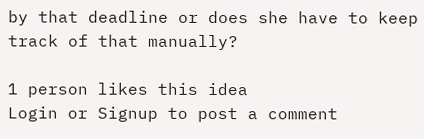by that deadline or does she have to keep track of that manually?

1 person likes this idea
Login or Signup to post a comment